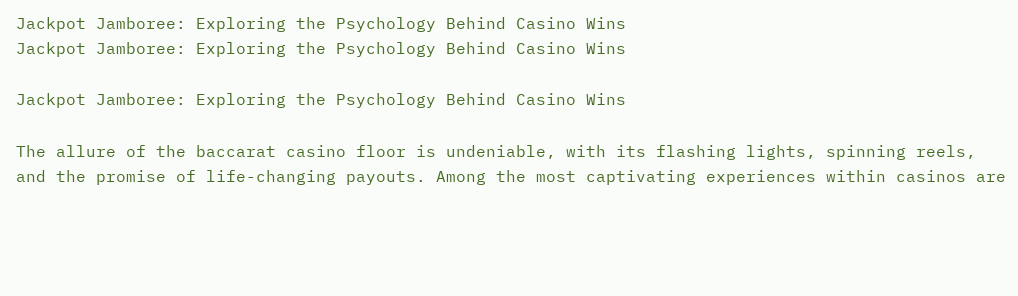Jackpot Jamboree: Exploring the Psychology Behind Casino Wins
Jackpot Jamboree: Exploring the Psychology Behind Casino Wins

Jackpot Jamboree: Exploring the Psychology Behind Casino Wins

The allure of the baccarat casino floor is undeniable, with its flashing lights, spinning reels, and the promise of life-changing payouts. Among the most captivating experiences within casinos are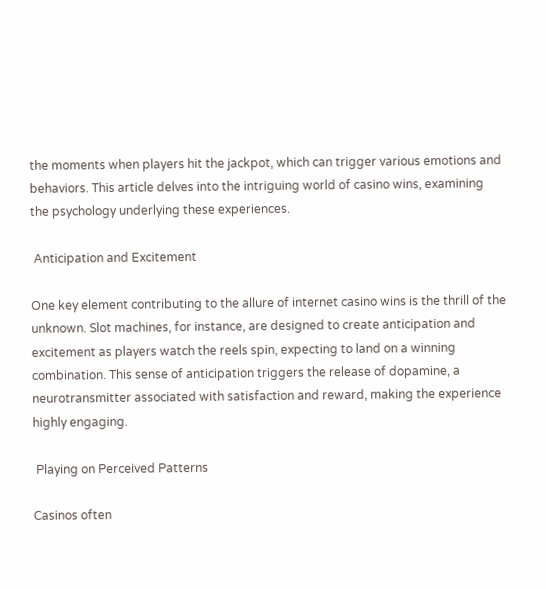the moments when players hit the jackpot, which can trigger various emotions and behaviors. This article delves into the intriguing world of casino wins, examining the psychology underlying these experiences.

 Anticipation and Excitement

One key element contributing to the allure of internet casino wins is the thrill of the unknown. Slot machines, for instance, are designed to create anticipation and excitement as players watch the reels spin, expecting to land on a winning combination. This sense of anticipation triggers the release of dopamine, a neurotransmitter associated with satisfaction and reward, making the experience highly engaging.

 Playing on Perceived Patterns

Casinos often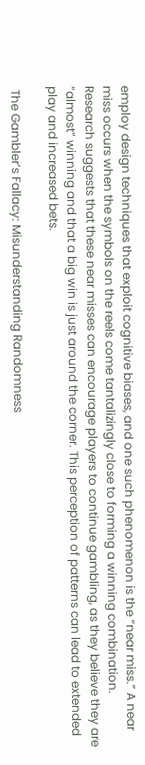employ design techniques that exploit cognitive biases, and one such phenomenon is the “near miss.” A near miss occurs when the symbols on the reels come tantalizingly close to forming a winning combination. Research suggests that these near misses can encourage players to continue gambling, as they believe they are “almost” winning and that a big win is just around the corner. This perception of patterns can lead to extended play and increased bets.

 The Gambler’s Fallacy: Misunderstanding Randomness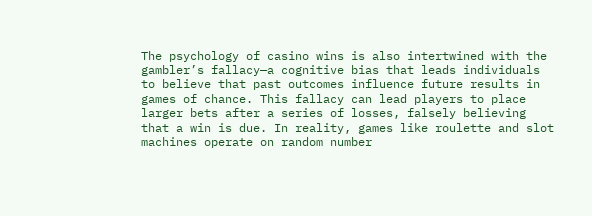The psychology of casino wins is also intertwined with the gambler’s fallacy—a cognitive bias that leads individuals to believe that past outcomes influence future results in games of chance. This fallacy can lead players to place larger bets after a series of losses, falsely believing that a win is due. In reality, games like roulette and slot machines operate on random number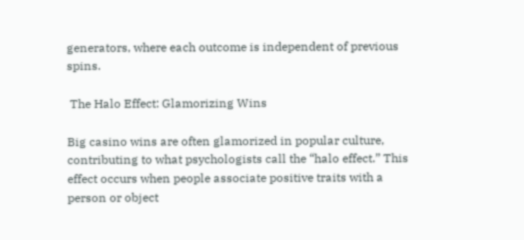generators, where each outcome is independent of previous spins.

 The Halo Effect: Glamorizing Wins

Big casino wins are often glamorized in popular culture, contributing to what psychologists call the “halo effect.” This effect occurs when people associate positive traits with a person or object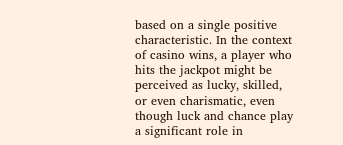based on a single positive characteristic. In the context of casino wins, a player who hits the jackpot might be perceived as lucky, skilled, or even charismatic, even though luck and chance play a significant role in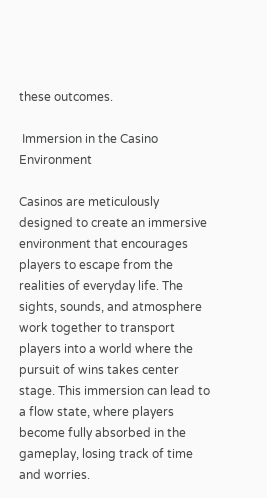these outcomes.

 Immersion in the Casino Environment

Casinos are meticulously designed to create an immersive environment that encourages players to escape from the realities of everyday life. The sights, sounds, and atmosphere work together to transport players into a world where the pursuit of wins takes center stage. This immersion can lead to a flow state, where players become fully absorbed in the gameplay, losing track of time and worries.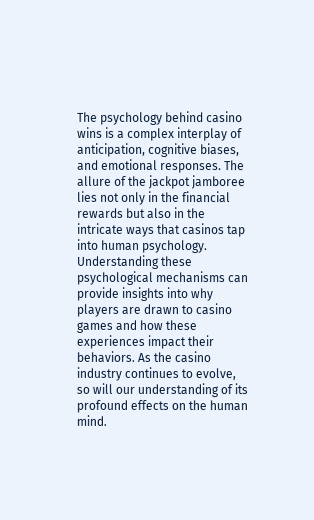The psychology behind casino wins is a complex interplay of anticipation, cognitive biases, and emotional responses. The allure of the jackpot jamboree lies not only in the financial rewards but also in the intricate ways that casinos tap into human psychology. Understanding these psychological mechanisms can provide insights into why players are drawn to casino games and how these experiences impact their behaviors. As the casino industry continues to evolve, so will our understanding of its profound effects on the human mind.